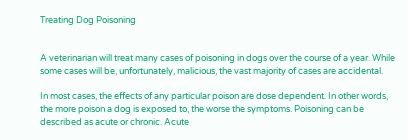Treating Dog Poisoning


A veterinarian will treat many cases of poisoning in dogs over the course of a year. While some cases will be, unfortunately, malicious, the vast majority of cases are accidental.

In most cases, the effects of any particular poison are dose dependent. In other words, the more poison a dog is exposed to, the worse the symptoms. Poisoning can be described as acute or chronic. Acute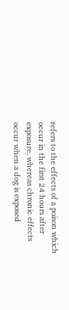refers to the effects of a poison which occur in the first 24 hours after exposure, whereas chronic effects occur when a dog is exposed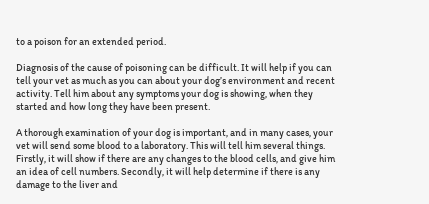to a poison for an extended period.

Diagnosis of the cause of poisoning can be difficult. It will help if you can tell your vet as much as you can about your dog’s environment and recent activity. Tell him about any symptoms your dog is showing, when they started and how long they have been present.

A thorough examination of your dog is important, and in many cases, your vet will send some blood to a laboratory. This will tell him several things. Firstly, it will show if there are any changes to the blood cells, and give him an idea of cell numbers. Secondly, it will help determine if there is any damage to the liver and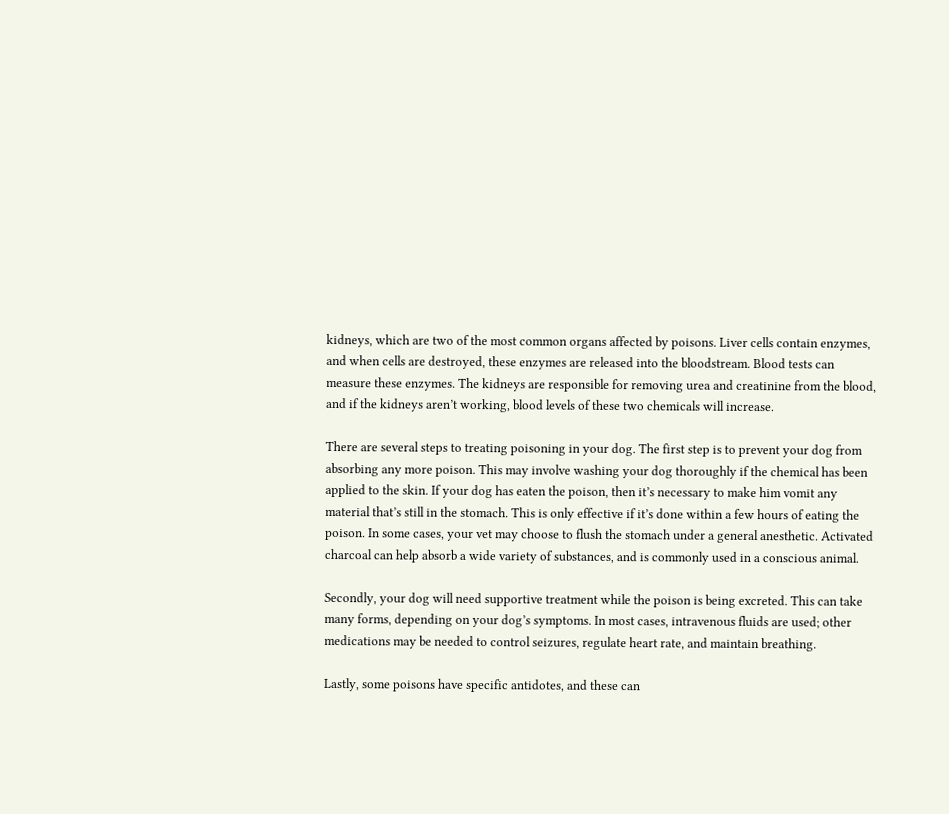kidneys, which are two of the most common organs affected by poisons. Liver cells contain enzymes, and when cells are destroyed, these enzymes are released into the bloodstream. Blood tests can measure these enzymes. The kidneys are responsible for removing urea and creatinine from the blood, and if the kidneys aren’t working, blood levels of these two chemicals will increase.

There are several steps to treating poisoning in your dog. The first step is to prevent your dog from absorbing any more poison. This may involve washing your dog thoroughly if the chemical has been applied to the skin. If your dog has eaten the poison, then it’s necessary to make him vomit any material that’s still in the stomach. This is only effective if it’s done within a few hours of eating the poison. In some cases, your vet may choose to flush the stomach under a general anesthetic. Activated charcoal can help absorb a wide variety of substances, and is commonly used in a conscious animal.

Secondly, your dog will need supportive treatment while the poison is being excreted. This can take many forms, depending on your dog’s symptoms. In most cases, intravenous fluids are used; other medications may be needed to control seizures, regulate heart rate, and maintain breathing.

Lastly, some poisons have specific antidotes, and these can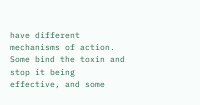have different mechanisms of action. Some bind the toxin and stop it being effective, and some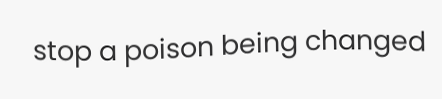stop a poison being changed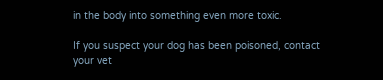in the body into something even more toxic.

If you suspect your dog has been poisoned, contact your vet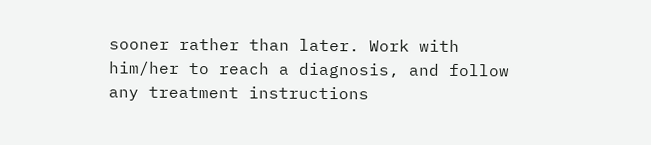sooner rather than later. Work with him/her to reach a diagnosis, and follow any treatment instructions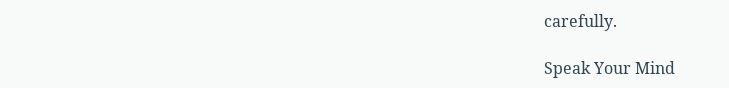carefully.

Speak Your Mind